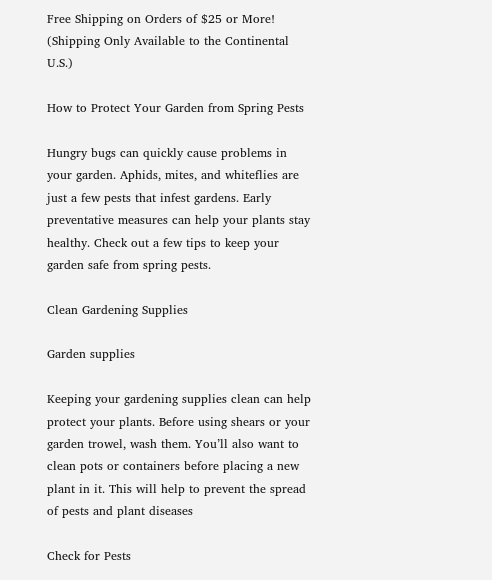Free Shipping on Orders of $25 or More! (Shipping Only Available to the Continental U.S.)

How to Protect Your Garden from Spring Pests

Hungry bugs can quickly cause problems in your garden. Aphids, mites, and whiteflies are just a few pests that infest gardens. Early preventative measures can help your plants stay healthy. Check out a few tips to keep your garden safe from spring pests.

Clean Gardening Supplies

Garden supplies

Keeping your gardening supplies clean can help protect your plants. Before using shears or your garden trowel, wash them. You’ll also want to clean pots or containers before placing a new plant in it. This will help to prevent the spread of pests and plant diseases

Check for Pests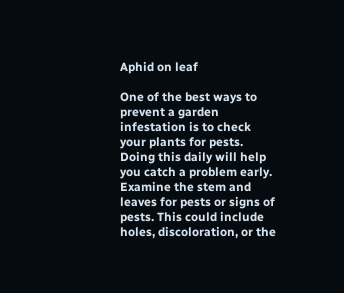Aphid on leaf

One of the best ways to prevent a garden infestation is to check your plants for pests. Doing this daily will help you catch a problem early. Examine the stem and leaves for pests or signs of pests. This could include holes, discoloration, or the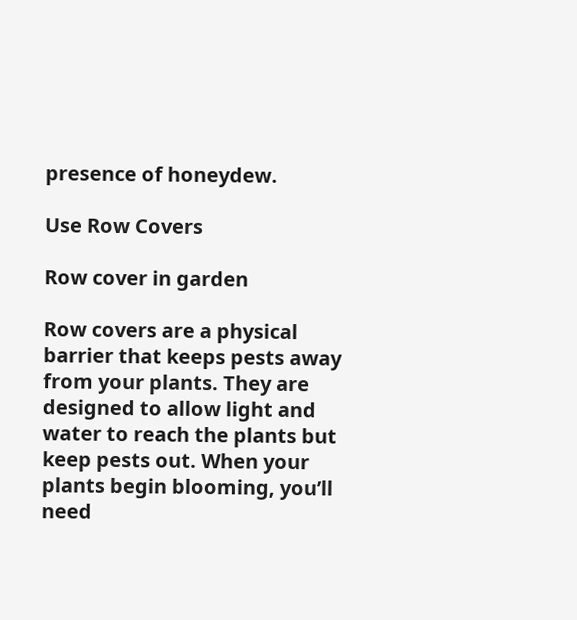presence of honeydew.

Use Row Covers

Row cover in garden

Row covers are a physical barrier that keeps pests away from your plants. They are designed to allow light and water to reach the plants but keep pests out. When your plants begin blooming, you’ll need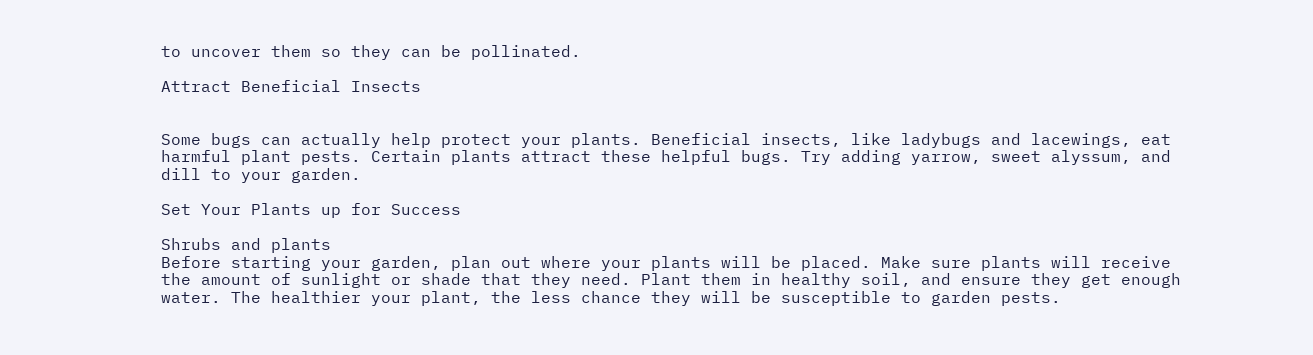to uncover them so they can be pollinated.

Attract Beneficial Insects


Some bugs can actually help protect your plants. Beneficial insects, like ladybugs and lacewings, eat harmful plant pests. Certain plants attract these helpful bugs. Try adding yarrow, sweet alyssum, and dill to your garden.

Set Your Plants up for Success

Shrubs and plants
Before starting your garden, plan out where your plants will be placed. Make sure plants will receive the amount of sunlight or shade that they need. Plant them in healthy soil, and ensure they get enough water. The healthier your plant, the less chance they will be susceptible to garden pests.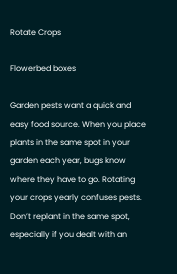Rotate Crops

Flowerbed boxes

Garden pests want a quick and easy food source. When you place plants in the same spot in your garden each year, bugs know where they have to go. Rotating your crops yearly confuses pests. Don’t replant in the same spot, especially if you dealt with an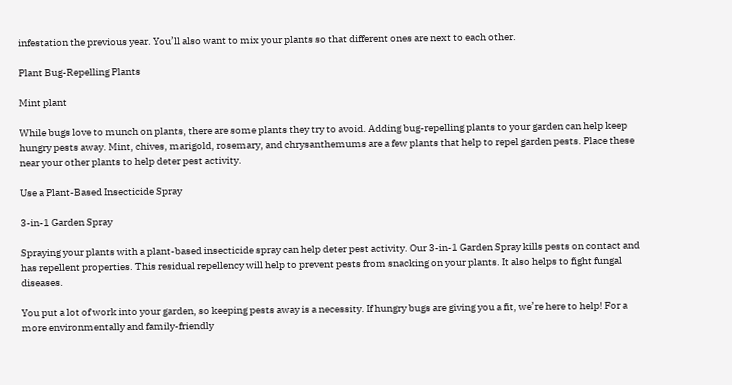infestation the previous year. You’ll also want to mix your plants so that different ones are next to each other.

Plant Bug-Repelling Plants

Mint plant

While bugs love to munch on plants, there are some plants they try to avoid. Adding bug-repelling plants to your garden can help keep hungry pests away. Mint, chives, marigold, rosemary, and chrysanthemums are a few plants that help to repel garden pests. Place these near your other plants to help deter pest activity.

Use a Plant-Based Insecticide Spray

3-in-1 Garden Spray

Spraying your plants with a plant-based insecticide spray can help deter pest activity. Our 3-in-1 Garden Spray kills pests on contact and has repellent properties. This residual repellency will help to prevent pests from snacking on your plants. It also helps to fight fungal diseases.

You put a lot of work into your garden, so keeping pests away is a necessity. If hungry bugs are giving you a fit, we’re here to help! For a more environmentally and family-friendly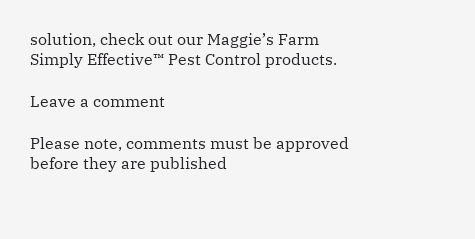solution, check out our Maggie’s Farm Simply Effective™ Pest Control products.

Leave a comment

Please note, comments must be approved before they are published